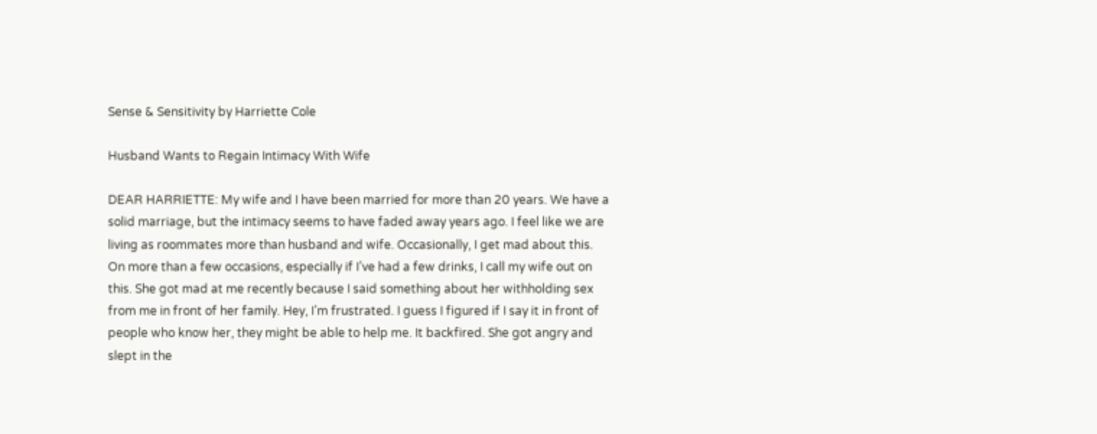Sense & Sensitivity by Harriette Cole

Husband Wants to Regain Intimacy With Wife

DEAR HARRIETTE: My wife and I have been married for more than 20 years. We have a solid marriage, but the intimacy seems to have faded away years ago. I feel like we are living as roommates more than husband and wife. Occasionally, I get mad about this. On more than a few occasions, especially if I’ve had a few drinks, I call my wife out on this. She got mad at me recently because I said something about her withholding sex from me in front of her family. Hey, I’m frustrated. I guess I figured if I say it in front of people who know her, they might be able to help me. It backfired. She got angry and slept in the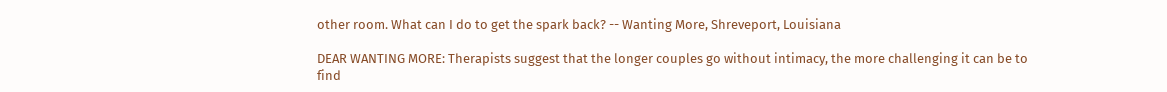other room. What can I do to get the spark back? -- Wanting More, Shreveport, Louisiana

DEAR WANTING MORE: Therapists suggest that the longer couples go without intimacy, the more challenging it can be to find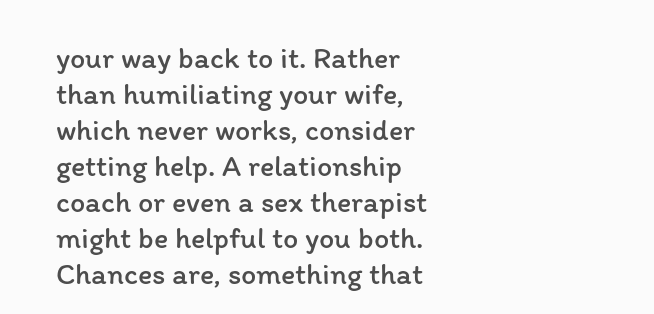your way back to it. Rather than humiliating your wife, which never works, consider getting help. A relationship coach or even a sex therapist might be helpful to you both. Chances are, something that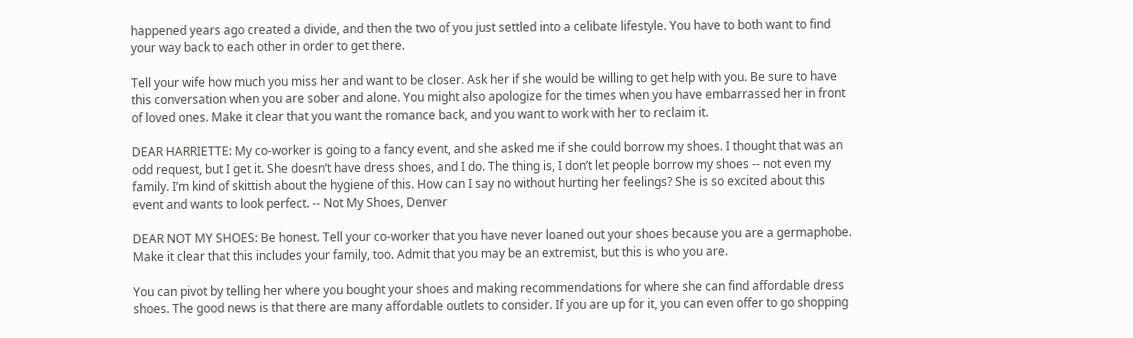happened years ago created a divide, and then the two of you just settled into a celibate lifestyle. You have to both want to find your way back to each other in order to get there.

Tell your wife how much you miss her and want to be closer. Ask her if she would be willing to get help with you. Be sure to have this conversation when you are sober and alone. You might also apologize for the times when you have embarrassed her in front of loved ones. Make it clear that you want the romance back, and you want to work with her to reclaim it.

DEAR HARRIETTE: My co-worker is going to a fancy event, and she asked me if she could borrow my shoes. I thought that was an odd request, but I get it. She doesn’t have dress shoes, and I do. The thing is, I don’t let people borrow my shoes -- not even my family. I’m kind of skittish about the hygiene of this. How can I say no without hurting her feelings? She is so excited about this event and wants to look perfect. -- Not My Shoes, Denver

DEAR NOT MY SHOES: Be honest. Tell your co-worker that you have never loaned out your shoes because you are a germaphobe. Make it clear that this includes your family, too. Admit that you may be an extremist, but this is who you are.

You can pivot by telling her where you bought your shoes and making recommendations for where she can find affordable dress shoes. The good news is that there are many affordable outlets to consider. If you are up for it, you can even offer to go shopping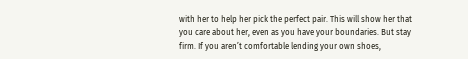with her to help her pick the perfect pair. This will show her that you care about her, even as you have your boundaries. But stay firm. If you aren’t comfortable lending your own shoes,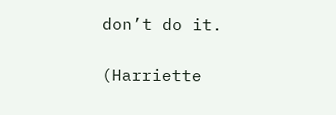don’t do it.

(Harriette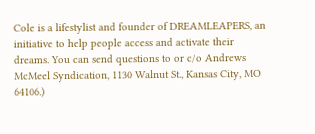Cole is a lifestylist and founder of DREAMLEAPERS, an initiative to help people access and activate their dreams. You can send questions to or c/o Andrews McMeel Syndication, 1130 Walnut St., Kansas City, MO 64106.)